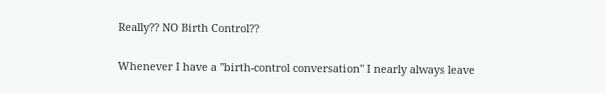Really?? NO Birth Control??

Whenever I have a "birth-control conversation" I nearly always leave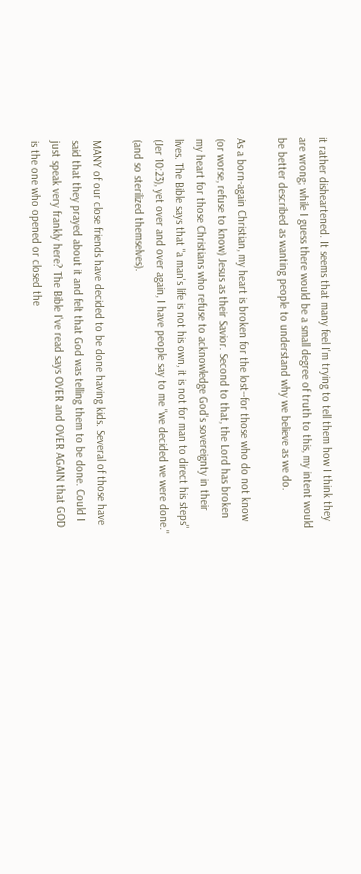it rather disheartened. It seems that many feel I'm trying to tell them how I think they are wrong; while I guess there would be a small degree of truth to this, my intent would be better described as wanting people to understand why we believe as we do.

As a born-again Christian, my heart is broken for the lost--for those who do not know (or worse, refuse to know) Jesus as their Savior. Second to that, the Lord has broken my heart for those Christians who refuse to acknowledge God's sovereignty in their lives. The Bible says that "a man's life is not his own, it is not for man to direct his steps" (Jer 10:23), yet over and over again, I have people say to me "we decided we were done." (and so sterilized themselves).

MANY of our close friends have decided to be done having kids. Several of those have said that they prayed about it and felt that God was telling them to be done. Could I just speak very frankly here? The Bible I've read says OVER and OVER AGAIN that GOD is the one who opened or closed the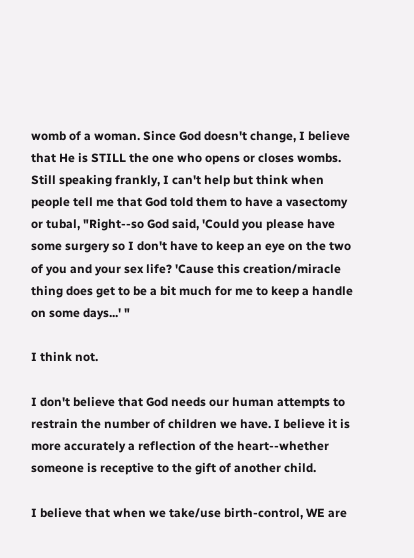womb of a woman. Since God doesn't change, I believe that He is STILL the one who opens or closes wombs. Still speaking frankly, I can't help but think when people tell me that God told them to have a vasectomy or tubal, "Right--so God said, 'Could you please have some surgery so I don't have to keep an eye on the two of you and your sex life? 'Cause this creation/miracle thing does get to be a bit much for me to keep a handle on some days...' "

I think not.

I don't believe that God needs our human attempts to restrain the number of children we have. I believe it is more accurately a reflection of the heart--whether someone is receptive to the gift of another child.

I believe that when we take/use birth-control, WE are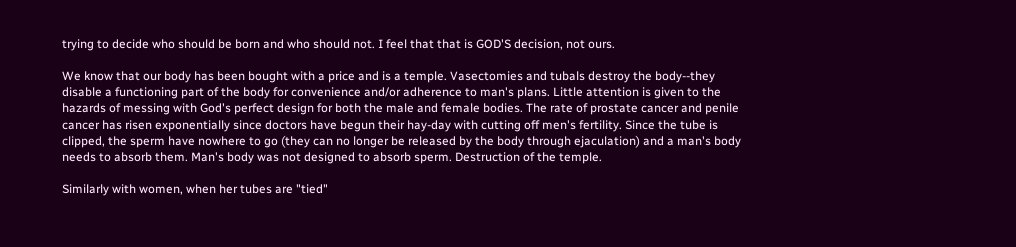trying to decide who should be born and who should not. I feel that that is GOD'S decision, not ours.

We know that our body has been bought with a price and is a temple. Vasectomies and tubals destroy the body--they disable a functioning part of the body for convenience and/or adherence to man's plans. Little attention is given to the hazards of messing with God's perfect design for both the male and female bodies. The rate of prostate cancer and penile cancer has risen exponentially since doctors have begun their hay-day with cutting off men's fertility. Since the tube is clipped, the sperm have nowhere to go (they can no longer be released by the body through ejaculation) and a man's body needs to absorb them. Man's body was not designed to absorb sperm. Destruction of the temple.

Similarly with women, when her tubes are "tied"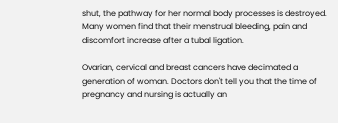shut, the pathway for her normal body processes is destroyed.  Many women find that their menstrual bleeding, pain and discomfort increase after a tubal ligation.

Ovarian, cervical and breast cancers have decimated a generation of woman. Doctors don't tell you that the time of pregnancy and nursing is actually an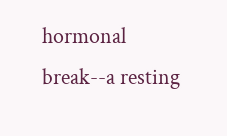hormonal break--a resting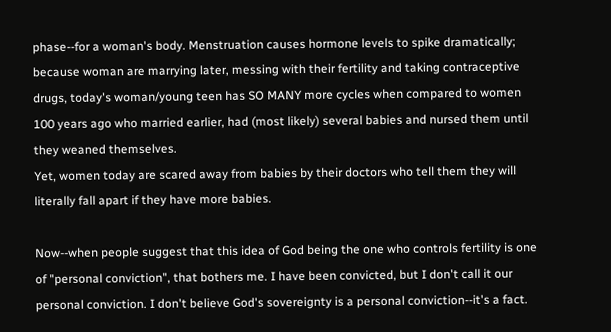phase--for a woman's body. Menstruation causes hormone levels to spike dramatically; because woman are marrying later, messing with their fertility and taking contraceptive drugs, today's woman/young teen has SO MANY more cycles when compared to women 100 years ago who married earlier, had (most likely) several babies and nursed them until they weaned themselves.
Yet, women today are scared away from babies by their doctors who tell them they will literally fall apart if they have more babies.

Now--when people suggest that this idea of God being the one who controls fertility is one of "personal conviction", that bothers me. I have been convicted, but I don't call it our personal conviction. I don't believe God's sovereignty is a personal conviction--it's a fact.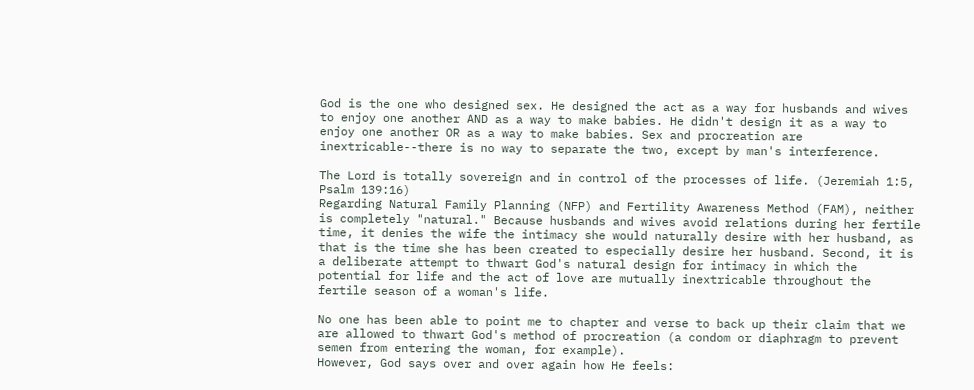God is the one who designed sex. He designed the act as a way for husbands and wives to enjoy one another AND as a way to make babies. He didn't design it as a way to enjoy one another OR as a way to make babies. Sex and procreation are inextricable--there is no way to separate the two, except by man's interference.

The Lord is totally sovereign and in control of the processes of life. (Jeremiah 1:5, Psalm 139:16)
Regarding Natural Family Planning (NFP) and Fertility Awareness Method (FAM), neither is completely "natural." Because husbands and wives avoid relations during her fertile time, it denies the wife the intimacy she would naturally desire with her husband, as that is the time she has been created to especially desire her husband. Second, it is a deliberate attempt to thwart God's natural design for intimacy in which the potential for life and the act of love are mutually inextricable throughout the fertile season of a woman's life.

No one has been able to point me to chapter and verse to back up their claim that we are allowed to thwart God's method of procreation (a condom or diaphragm to prevent semen from entering the woman, for example).
However, God says over and over again how He feels: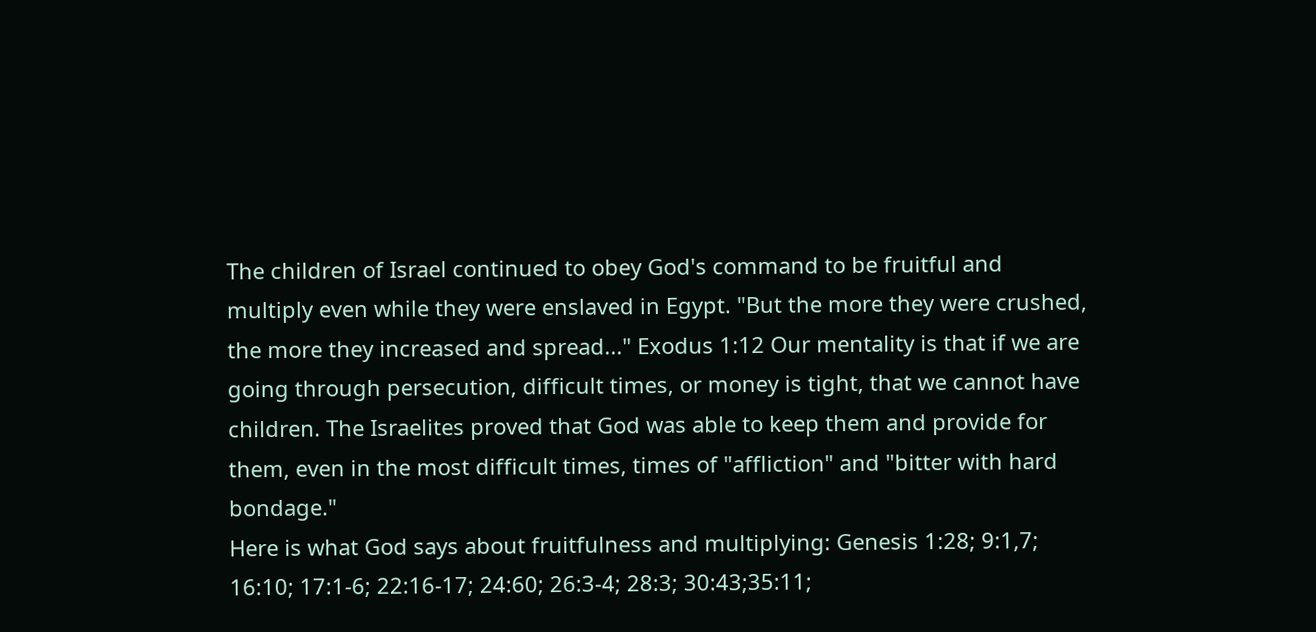The children of Israel continued to obey God's command to be fruitful and multiply even while they were enslaved in Egypt. "But the more they were crushed, the more they increased and spread..." Exodus 1:12 Our mentality is that if we are going through persecution, difficult times, or money is tight, that we cannot have children. The Israelites proved that God was able to keep them and provide for them, even in the most difficult times, times of "affliction" and "bitter with hard bondage."
Here is what God says about fruitfulness and multiplying: Genesis 1:28; 9:1,7; 16:10; 17:1-6; 22:16-17; 24:60; 26:3-4; 28:3; 30:43;35:11;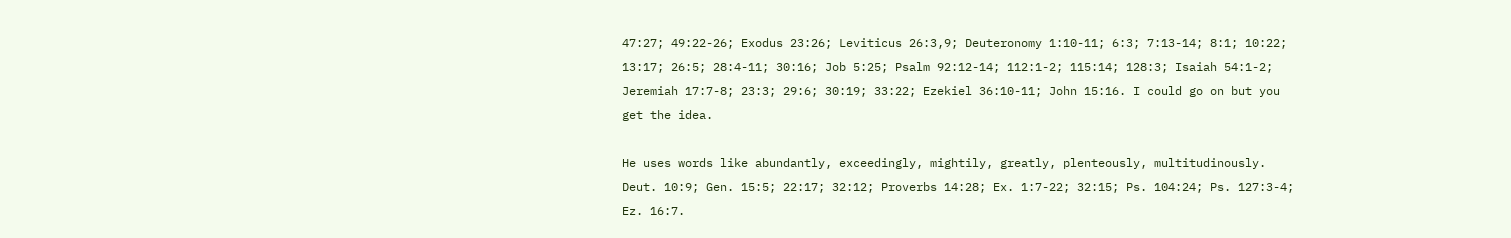47:27; 49:22-26; Exodus 23:26; Leviticus 26:3,9; Deuteronomy 1:10-11; 6:3; 7:13-14; 8:1; 10:22; 13:17; 26:5; 28:4-11; 30:16; Job 5:25; Psalm 92:12-14; 112:1-2; 115:14; 128:3; Isaiah 54:1-2; Jeremiah 17:7-8; 23:3; 29:6; 30:19; 33:22; Ezekiel 36:10-11; John 15:16. I could go on but you get the idea.

He uses words like abundantly, exceedingly, mightily, greatly, plenteously, multitudinously.
Deut. 10:9; Gen. 15:5; 22:17; 32:12; Proverbs 14:28; Ex. 1:7-22; 32:15; Ps. 104:24; Ps. 127:3-4; Ez. 16:7.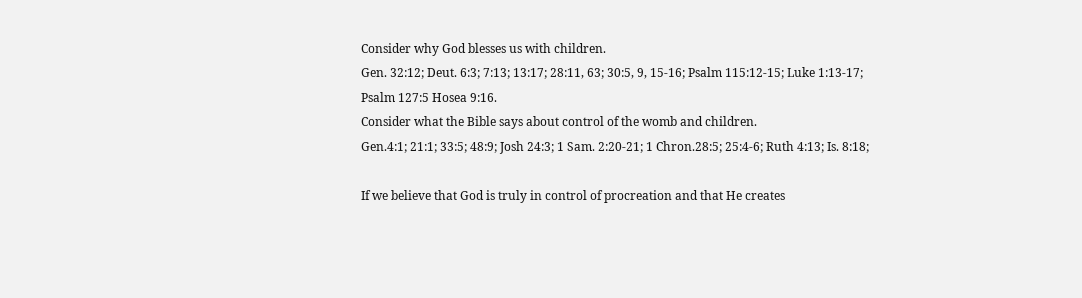Consider why God blesses us with children.
Gen. 32:12; Deut. 6:3; 7:13; 13:17; 28:11, 63; 30:5, 9, 15-16; Psalm 115:12-15; Luke 1:13-17; Psalm 127:5 Hosea 9:16.
Consider what the Bible says about control of the womb and children.
Gen.4:1; 21:1; 33:5; 48:9; Josh 24:3; 1 Sam. 2:20-21; 1 Chron.28:5; 25:4-6; Ruth 4:13; Is. 8:18;

If we believe that God is truly in control of procreation and that He creates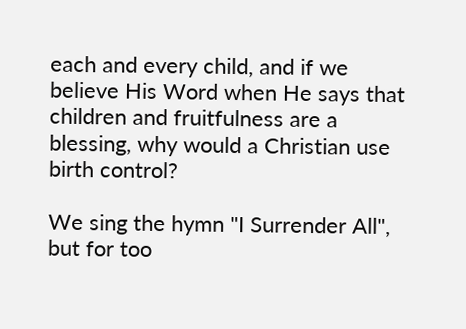each and every child, and if we believe His Word when He says that children and fruitfulness are a blessing, why would a Christian use birth control?

We sing the hymn "I Surrender All", but for too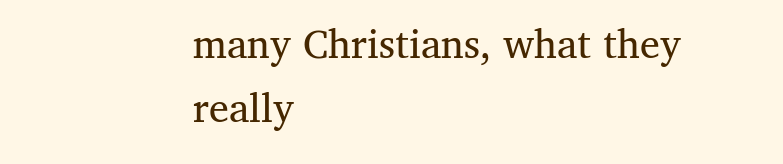many Christians, what they really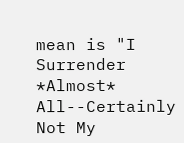mean is "I Surrender *Almost* All--Certainly Not My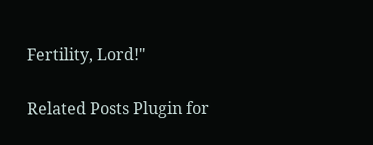Fertility, Lord!"

Related Posts Plugin for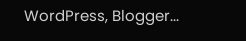WordPress, Blogger...